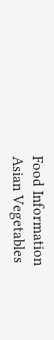Food Information
Asian Vegetables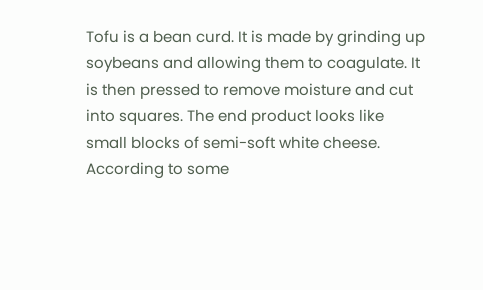Tofu is a bean curd. It is made by grinding up soybeans and allowing them to coagulate. It is then pressed to remove moisture and cut into squares. The end product looks like small blocks of semi-soft white cheese. According to some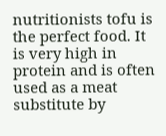nutritionists tofu is the perfect food. It is very high in protein and is often used as a meat substitute by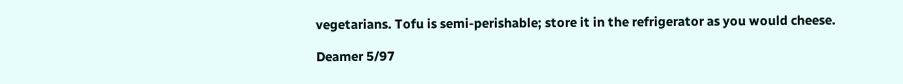vegetarians. Tofu is semi-perishable; store it in the refrigerator as you would cheese.

Deamer 5/97